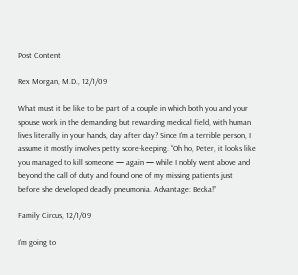Post Content

Rex Morgan, M.D., 12/1/09

What must it be like to be part of a couple in which both you and your spouse work in the demanding but rewarding medical field, with human lives literally in your hands, day after day? Since I’m a terrible person, I assume it mostly involves petty score-keeping. “Oh ho, Peter, it looks like you managed to kill someone — again — while I nobly went above and beyond the call of duty and found one of my missing patients just before she developed deadly pneumonia. Advantage: Becka!”

Family Circus, 12/1/09

I’m going to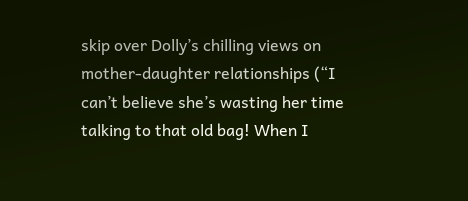skip over Dolly’s chilling views on mother-daughter relationships (“I can’t believe she’s wasting her time talking to that old bag! When I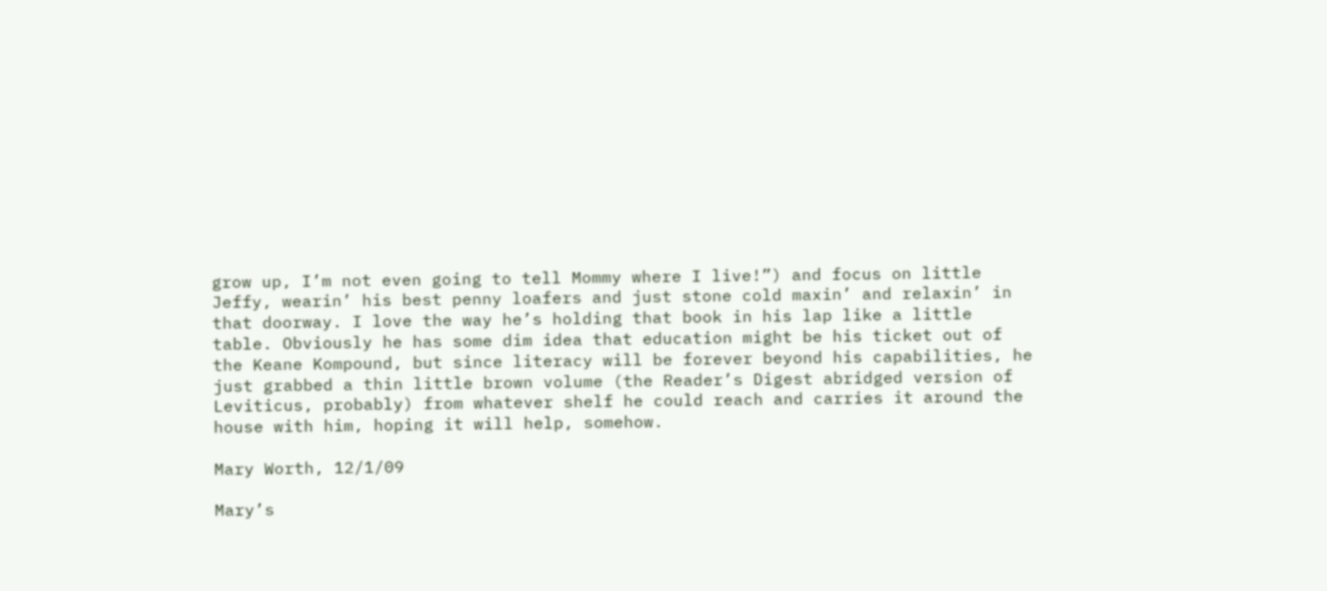grow up, I’m not even going to tell Mommy where I live!”) and focus on little Jeffy, wearin’ his best penny loafers and just stone cold maxin’ and relaxin’ in that doorway. I love the way he’s holding that book in his lap like a little table. Obviously he has some dim idea that education might be his ticket out of the Keane Kompound, but since literacy will be forever beyond his capabilities, he just grabbed a thin little brown volume (the Reader’s Digest abridged version of Leviticus, probably) from whatever shelf he could reach and carries it around the house with him, hoping it will help, somehow.

Mary Worth, 12/1/09

Mary’s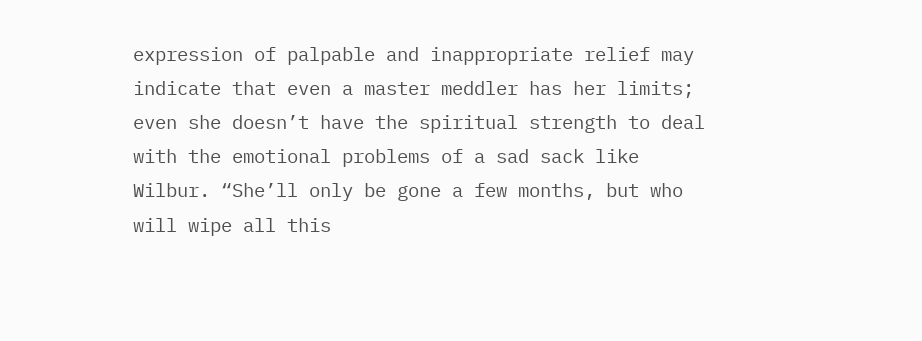expression of palpable and inappropriate relief may indicate that even a master meddler has her limits; even she doesn’t have the spiritual strength to deal with the emotional problems of a sad sack like Wilbur. “She’ll only be gone a few months, but who will wipe all this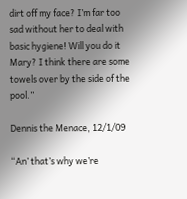dirt off my face? I’m far too sad without her to deal with basic hygiene! Will you do it Mary? I think there are some towels over by the side of the pool.”

Dennis the Menace, 12/1/09

“An’ that’s why we’re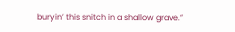buryin’ this snitch in a shallow grave.”